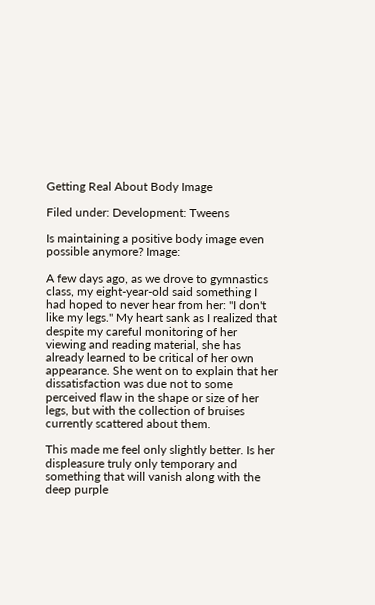Getting Real About Body Image

Filed under: Development: Tweens

Is maintaining a positive body image even possible anymore? Image:

A few days ago, as we drove to gymnastics class, my eight-year-old said something I had hoped to never hear from her: "I don't like my legs." My heart sank as I realized that despite my careful monitoring of her viewing and reading material, she has already learned to be critical of her own appearance. She went on to explain that her dissatisfaction was due not to some perceived flaw in the shape or size of her legs, but with the collection of bruises currently scattered about them.

This made me feel only slightly better. Is her displeasure truly only temporary and something that will vanish along with the deep purple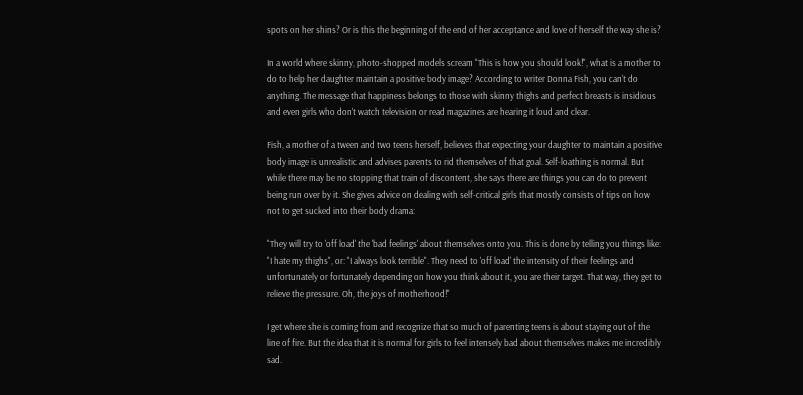spots on her shins? Or is this the beginning of the end of her acceptance and love of herself the way she is?

In a world where skinny, photo-shopped models scream "This is how you should look!", what is a mother to do to help her daughter maintain a positive body image? According to writer Donna Fish, you can't do anything. The message that happiness belongs to those with skinny thighs and perfect breasts is insidious and even girls who don't watch television or read magazines are hearing it loud and clear.

Fish, a mother of a tween and two teens herself, believes that expecting your daughter to maintain a positive body image is unrealistic and advises parents to rid themselves of that goal. Self-loathing is normal. But while there may be no stopping that train of discontent, she says there are things you can do to prevent being run over by it. She gives advice on dealing with self-critical girls that mostly consists of tips on how not to get sucked into their body drama:

"They will try to 'off load' the 'bad feelings' about themselves onto you. This is done by telling you things like: "I hate my thighs", or: "I always look terrible". They need to 'off load' the intensity of their feelings and unfortunately or fortunately depending on how you think about it, you are their target. That way, they get to relieve the pressure. Oh, the joys of motherhood!"

I get where she is coming from and recognize that so much of parenting teens is about staying out of the line of fire. But the idea that it is normal for girls to feel intensely bad about themselves makes me incredibly sad.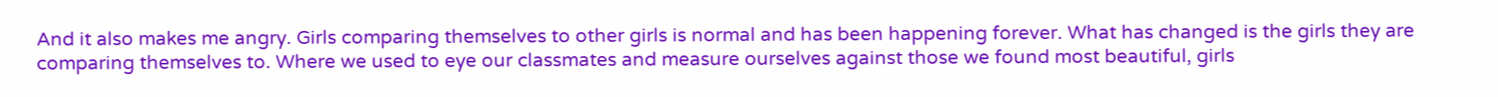And it also makes me angry. Girls comparing themselves to other girls is normal and has been happening forever. What has changed is the girls they are comparing themselves to. Where we used to eye our classmates and measure ourselves against those we found most beautiful, girls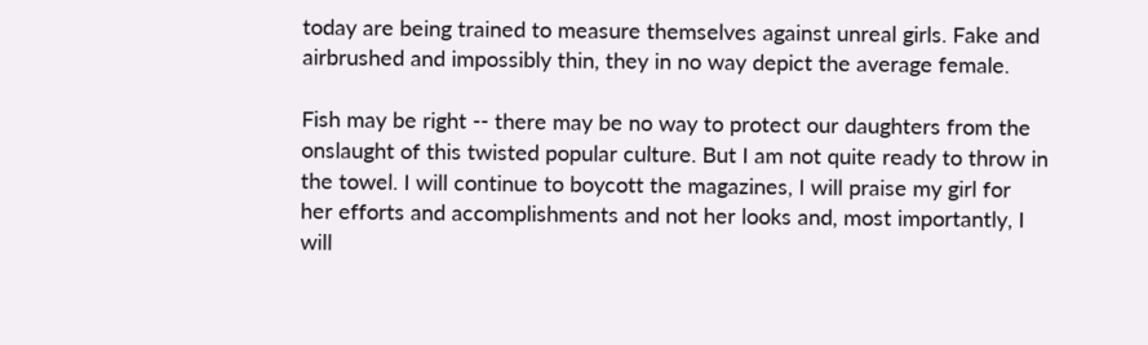today are being trained to measure themselves against unreal girls. Fake and airbrushed and impossibly thin, they in no way depict the average female.

Fish may be right -- there may be no way to protect our daughters from the onslaught of this twisted popular culture. But I am not quite ready to throw in the towel. I will continue to boycott the magazines, I will praise my girl for her efforts and accomplishments and not her looks and, most importantly, I will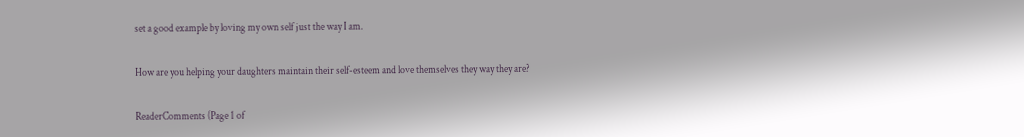set a good example by loving my own self just the way I am.

How are you helping your daughters maintain their self-esteem and love themselves they way they are?

ReaderComments (Page 1 of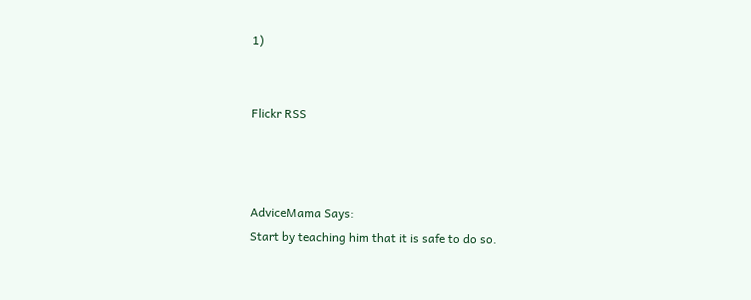1)


Flickr RSS



AdviceMama Says:
Start by teaching him that it is safe to do so.